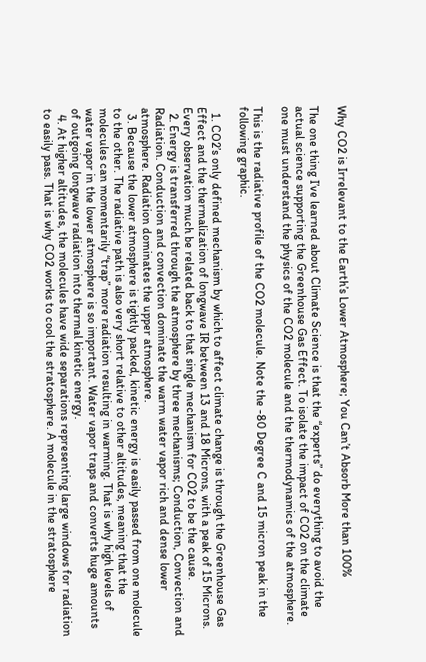Why CO2 is Irrelevant to the Earth’s Lower Atmosphere; You Can’t Absorb More than 100%

The one thing I’ve learned about Climate Science is that the “experts” do everything to avoid the actual science supporting the Greenhouse Gas Effect. To isolate the impact of CO2 on the climate one must understand the physics of the CO2 molecule and the thermodynamics of the atmosphere.

This is the radiative profile of the CO2 molecule. Note the -80 Degree C and 15 micron peak in the following graphic.

  1. CO2’s only defined mechanism by which to affect climate change is through the Greenhouse Gas Effect and the thermalization of longwave IR between 13 and 18 Microns, with a peak of 15 Microns. Every observation much be related back to that single mechanism for CO2 to be the cause.
  2. Energy is transferred through the atmosphere by three mechanisms; Conduction, Convection and Radiation. Conduction and convection dominate the warm water vapor rich and dense lower atmosphere. Radiation dominates the upper atmosphere.
  3. Because the lower atmosphere is tightly packed, kinetic energy is easily passed from one molecule to the other. The radiative path is also very short relative to other altitudes, meaning that the molecules can momentarily “trap” more radiation resulting in warming. That is why high levels of water vapor in the lower atmosphere is so important. Water vapor traps and converts huge amounts of outgoing longwave radiation into thermal kinetic energy.
  4. At higher altitudes, the molecules have wide separations representing large windows for radiation to easily pass. That is why CO2 works to cool the stratosphere. A molecule in the stratosphere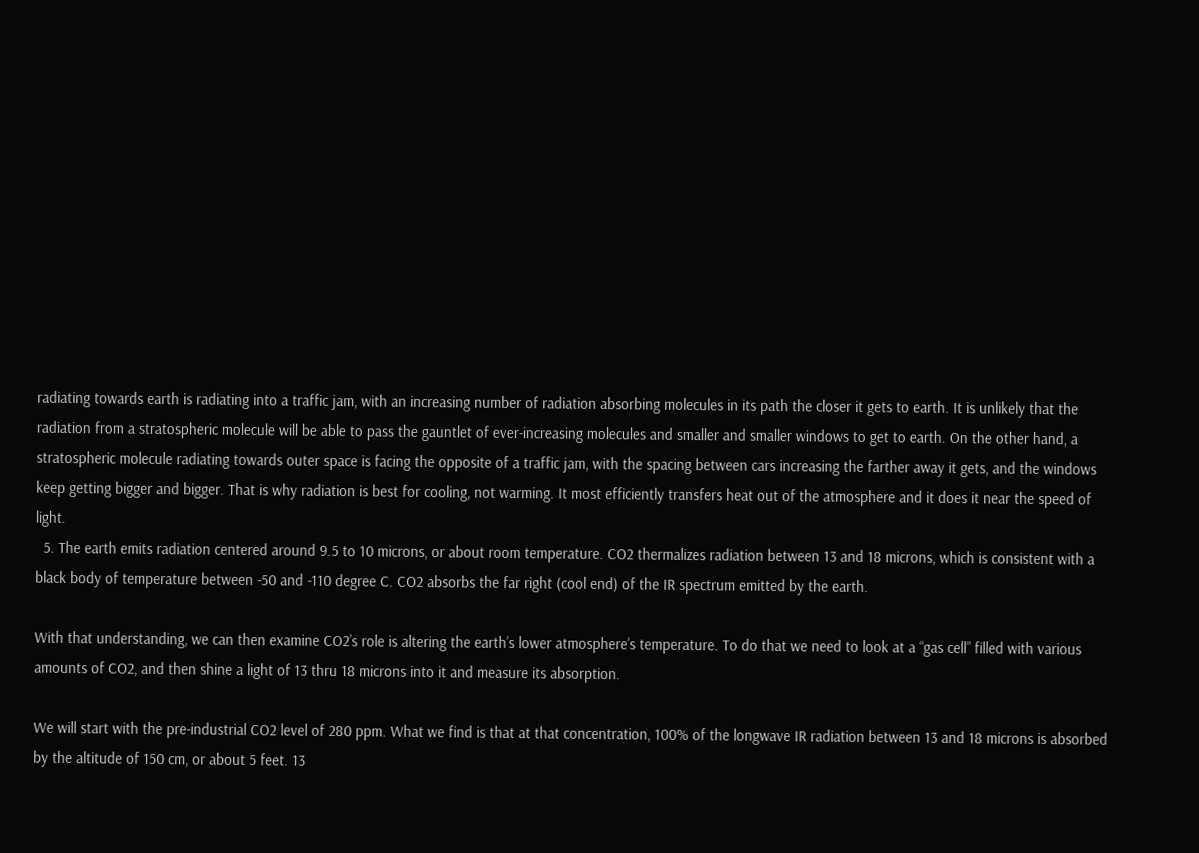radiating towards earth is radiating into a traffic jam, with an increasing number of radiation absorbing molecules in its path the closer it gets to earth. It is unlikely that the radiation from a stratospheric molecule will be able to pass the gauntlet of ever-increasing molecules and smaller and smaller windows to get to earth. On the other hand, a stratospheric molecule radiating towards outer space is facing the opposite of a traffic jam, with the spacing between cars increasing the farther away it gets, and the windows keep getting bigger and bigger. That is why radiation is best for cooling, not warming. It most efficiently transfers heat out of the atmosphere and it does it near the speed of light.
  5. The earth emits radiation centered around 9.5 to 10 microns, or about room temperature. CO2 thermalizes radiation between 13 and 18 microns, which is consistent with a black body of temperature between -50 and -110 degree C. CO2 absorbs the far right (cool end) of the IR spectrum emitted by the earth.

With that understanding, we can then examine CO2’s role is altering the earth’s lower atmosphere’s temperature. To do that we need to look at a “gas cell” filled with various amounts of CO2, and then shine a light of 13 thru 18 microns into it and measure its absorption.

We will start with the pre-industrial CO2 level of 280 ppm. What we find is that at that concentration, 100% of the longwave IR radiation between 13 and 18 microns is absorbed by the altitude of 150 cm, or about 5 feet. 13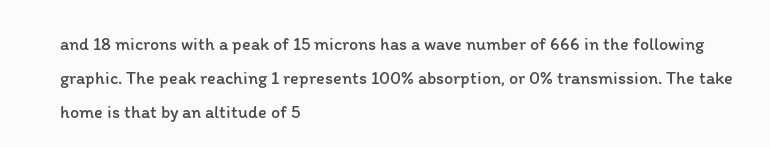and 18 microns with a peak of 15 microns has a wave number of 666 in the following graphic. The peak reaching 1 represents 100% absorption, or 0% transmission. The take home is that by an altitude of 5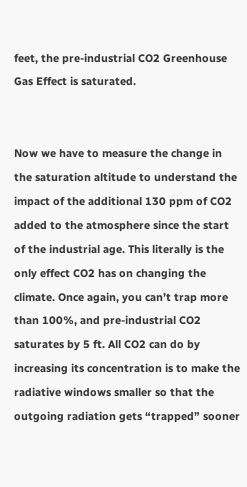feet, the pre-industrial CO2 Greenhouse Gas Effect is saturated.


Now we have to measure the change in the saturation altitude to understand the impact of the additional 130 ppm of CO2 added to the atmosphere since the start of the industrial age. This literally is the only effect CO2 has on changing the climate. Once again, you can’t trap more than 100%, and pre-industrial CO2 saturates by 5 ft. All CO2 can do by increasing its concentration is to make the radiative windows smaller so that the outgoing radiation gets “trapped” sooner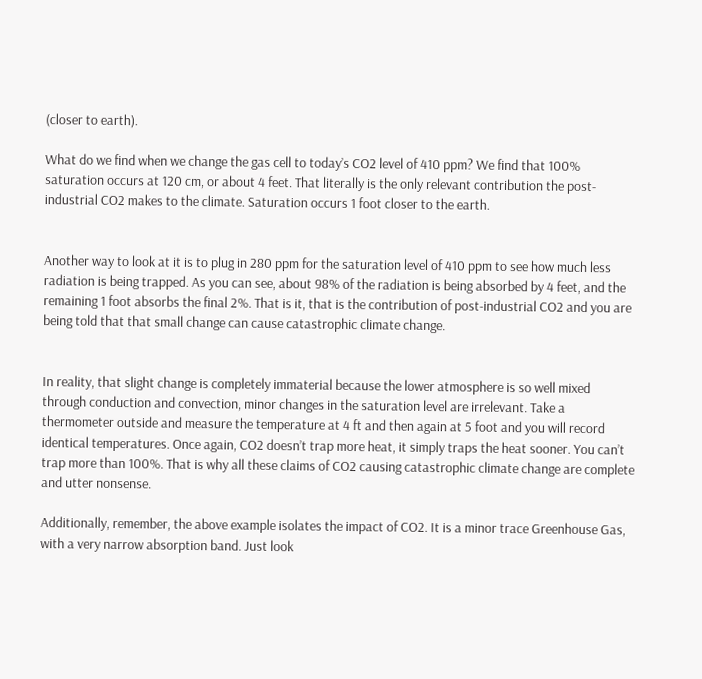(closer to earth).

What do we find when we change the gas cell to today’s CO2 level of 410 ppm? We find that 100% saturation occurs at 120 cm, or about 4 feet. That literally is the only relevant contribution the post-industrial CO2 makes to the climate. Saturation occurs 1 foot closer to the earth.


Another way to look at it is to plug in 280 ppm for the saturation level of 410 ppm to see how much less radiation is being trapped. As you can see, about 98% of the radiation is being absorbed by 4 feet, and the remaining 1 foot absorbs the final 2%. That is it, that is the contribution of post-industrial CO2 and you are being told that that small change can cause catastrophic climate change.


In reality, that slight change is completely immaterial because the lower atmosphere is so well mixed through conduction and convection, minor changes in the saturation level are irrelevant. Take a thermometer outside and measure the temperature at 4 ft and then again at 5 foot and you will record identical temperatures. Once again, CO2 doesn’t trap more heat, it simply traps the heat sooner. You can’t trap more than 100%. That is why all these claims of CO2 causing catastrophic climate change are complete and utter nonsense.

Additionally, remember, the above example isolates the impact of CO2. It is a minor trace Greenhouse Gas, with a very narrow absorption band. Just look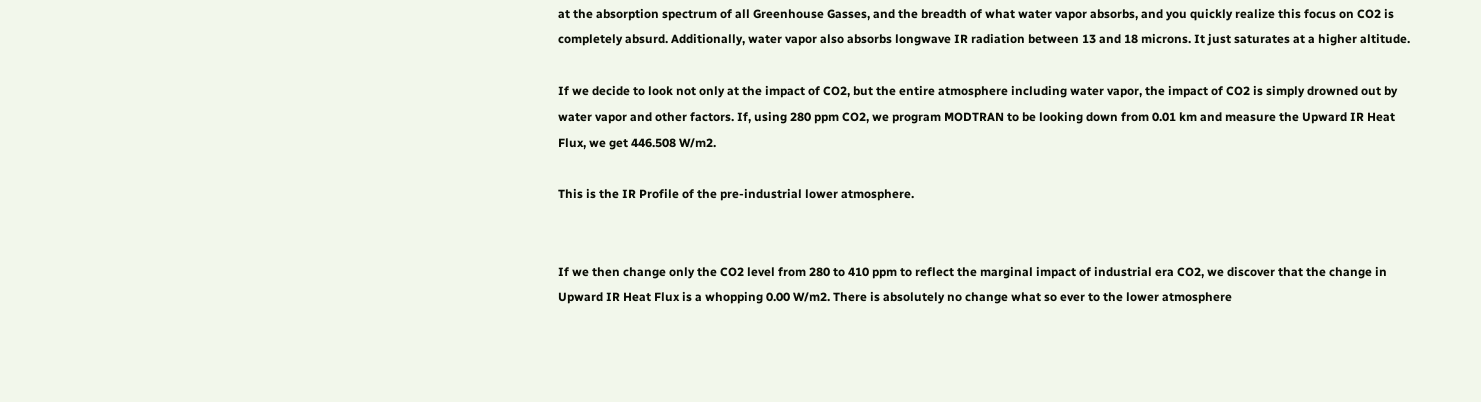at the absorption spectrum of all Greenhouse Gasses, and the breadth of what water vapor absorbs, and you quickly realize this focus on CO2 is completely absurd. Additionally, water vapor also absorbs longwave IR radiation between 13 and 18 microns. It just saturates at a higher altitude.

If we decide to look not only at the impact of CO2, but the entire atmosphere including water vapor, the impact of CO2 is simply drowned out by water vapor and other factors. If, using 280 ppm CO2, we program MODTRAN to be looking down from 0.01 km and measure the Upward IR Heat Flux, we get 446.508 W/m2.

This is the IR Profile of the pre-industrial lower atmosphere.


If we then change only the CO2 level from 280 to 410 ppm to reflect the marginal impact of industrial era CO2, we discover that the change in Upward IR Heat Flux is a whopping 0.00 W/m2. There is absolutely no change what so ever to the lower atmosphere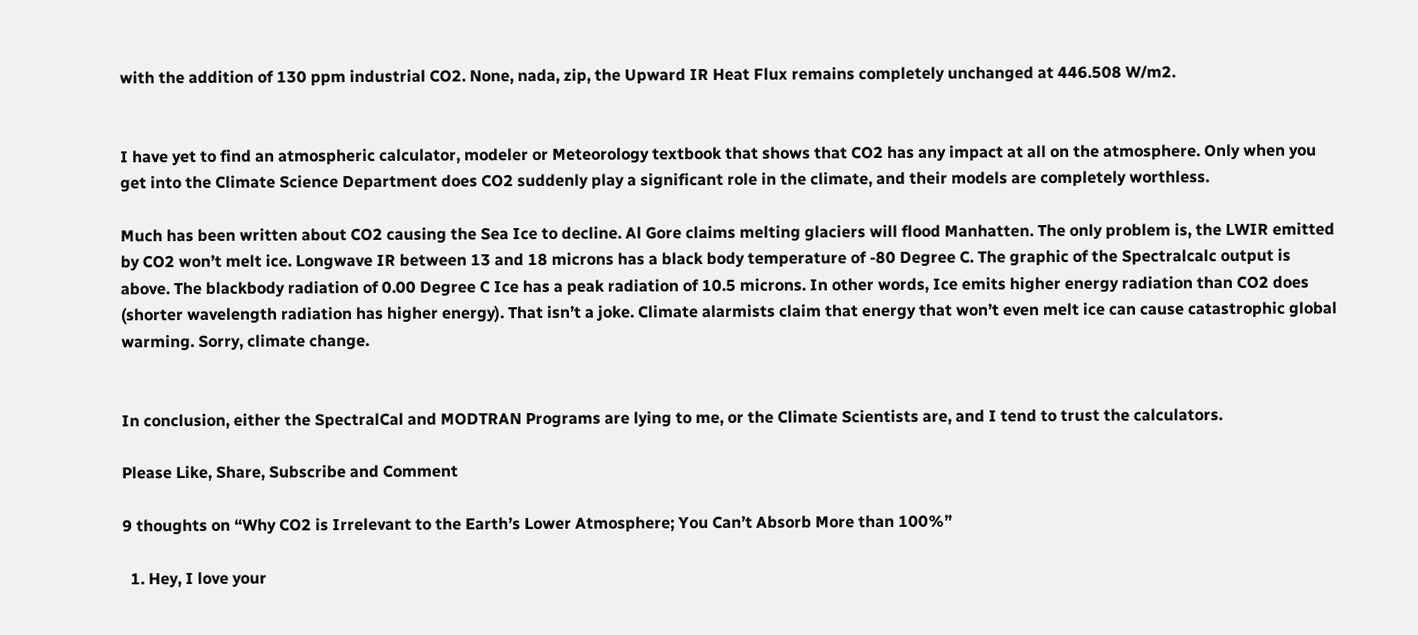with the addition of 130 ppm industrial CO2. None, nada, zip, the Upward IR Heat Flux remains completely unchanged at 446.508 W/m2.


I have yet to find an atmospheric calculator, modeler or Meteorology textbook that shows that CO2 has any impact at all on the atmosphere. Only when you get into the Climate Science Department does CO2 suddenly play a significant role in the climate, and their models are completely worthless.

Much has been written about CO2 causing the Sea Ice to decline. Al Gore claims melting glaciers will flood Manhatten. The only problem is, the LWIR emitted by CO2 won’t melt ice. Longwave IR between 13 and 18 microns has a black body temperature of -80 Degree C. The graphic of the Spectralcalc output is above. The blackbody radiation of 0.00 Degree C Ice has a peak radiation of 10.5 microns. In other words, Ice emits higher energy radiation than CO2 does (shorter wavelength radiation has higher energy). That isn’t a joke. Climate alarmists claim that energy that won’t even melt ice can cause catastrophic global warming. Sorry, climate change.


In conclusion, either the SpectralCal and MODTRAN Programs are lying to me, or the Climate Scientists are, and I tend to trust the calculators.

Please Like, Share, Subscribe and Comment

9 thoughts on “Why CO2 is Irrelevant to the Earth’s Lower Atmosphere; You Can’t Absorb More than 100%”

  1. Hey, I love your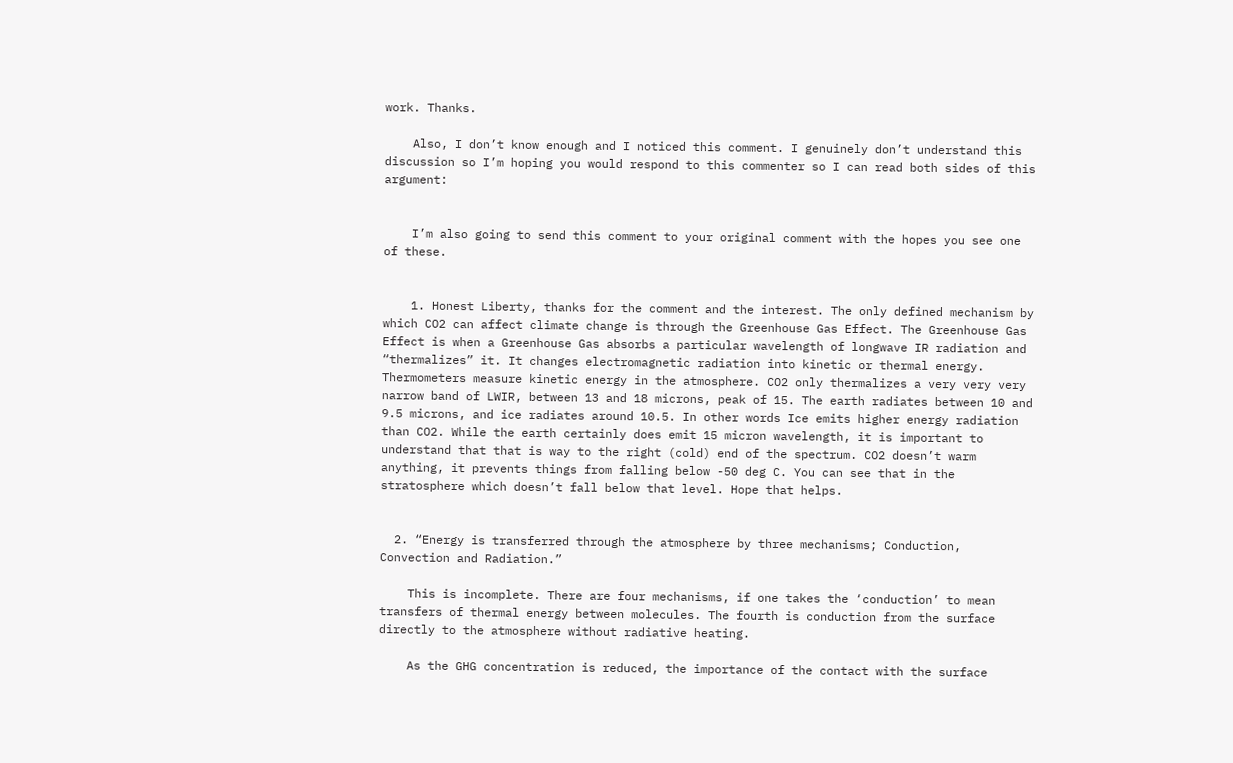work. Thanks.

    Also, I don’t know enough and I noticed this comment. I genuinely don’t understand this discussion so I’m hoping you would respond to this commenter so I can read both sides of this argument:


    I’m also going to send this comment to your original comment with the hopes you see one of these.


    1. Honest Liberty, thanks for the comment and the interest. The only defined mechanism by which CO2 can affect climate change is through the Greenhouse Gas Effect. The Greenhouse Gas Effect is when a Greenhouse Gas absorbs a particular wavelength of longwave IR radiation and “thermalizes” it. It changes electromagnetic radiation into kinetic or thermal energy. Thermometers measure kinetic energy in the atmosphere. CO2 only thermalizes a very very very narrow band of LWIR, between 13 and 18 microns, peak of 15. The earth radiates between 10 and 9.5 microns, and ice radiates around 10.5. In other words Ice emits higher energy radiation than CO2. While the earth certainly does emit 15 micron wavelength, it is important to understand that that is way to the right (cold) end of the spectrum. CO2 doesn’t warm anything, it prevents things from falling below -50 deg C. You can see that in the stratosphere which doesn’t fall below that level. Hope that helps.


  2. “Energy is transferred through the atmosphere by three mechanisms; Conduction, Convection and Radiation.”

    This is incomplete. There are four mechanisms, if one takes the ‘conduction’ to mean transfers of thermal energy between molecules. The fourth is conduction from the surface directly to the atmosphere without radiative heating.

    As the GHG concentration is reduced, the importance of the contact with the surface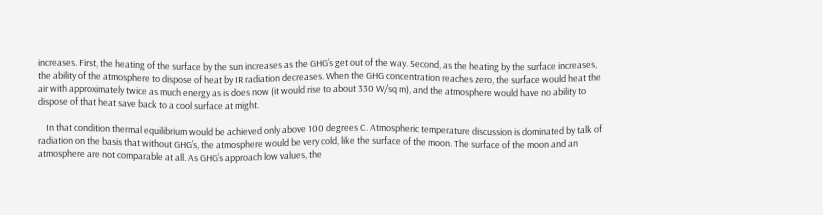increases. First, the heating of the surface by the sun increases as the GHG’s get out of the way. Second, as the heating by the surface increases, the ability of the atmosphere to dispose of heat by IR radiation decreases. When the GHG concentration reaches zero, the surface would heat the air with approximately twice as much energy as is does now (it would rise to about 330 W/sq m), and the atmosphere would have no ability to dispose of that heat save back to a cool surface at might.

    In that condition thermal equilibrium would be achieved only above 100 degrees C. Atmospheric temperature discussion is dominated by talk of radiation on the basis that without GHG’s, the atmosphere would be very cold, like the surface of the moon. The surface of the moon and an atmosphere are not comparable at all. As GHG’s approach low values, the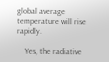global average temperature will rise rapidly.

    Yes, the radiative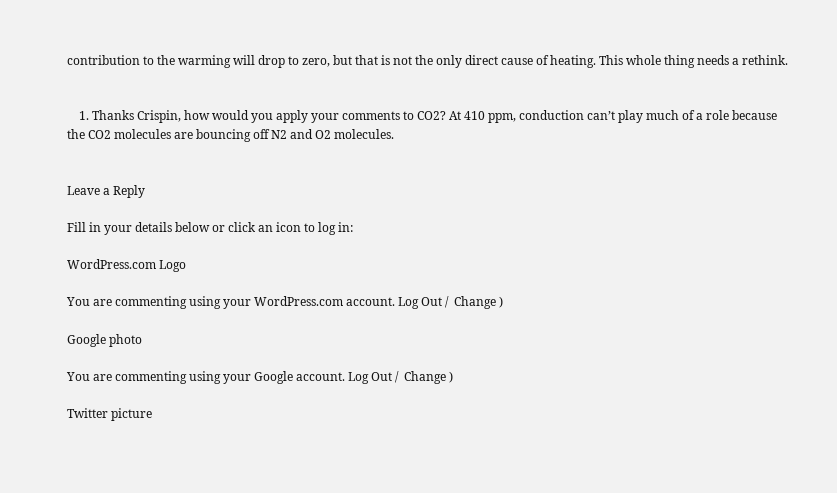contribution to the warming will drop to zero, but that is not the only direct cause of heating. This whole thing needs a rethink.


    1. Thanks Crispin, how would you apply your comments to CO2? At 410 ppm, conduction can’t play much of a role because the CO2 molecules are bouncing off N2 and O2 molecules.


Leave a Reply

Fill in your details below or click an icon to log in:

WordPress.com Logo

You are commenting using your WordPress.com account. Log Out /  Change )

Google photo

You are commenting using your Google account. Log Out /  Change )

Twitter picture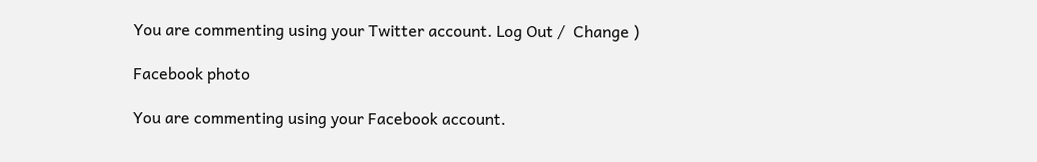You are commenting using your Twitter account. Log Out /  Change )

Facebook photo

You are commenting using your Facebook account.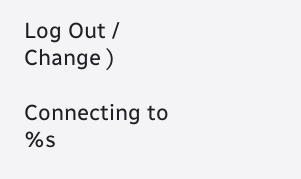Log Out /  Change )

Connecting to %s